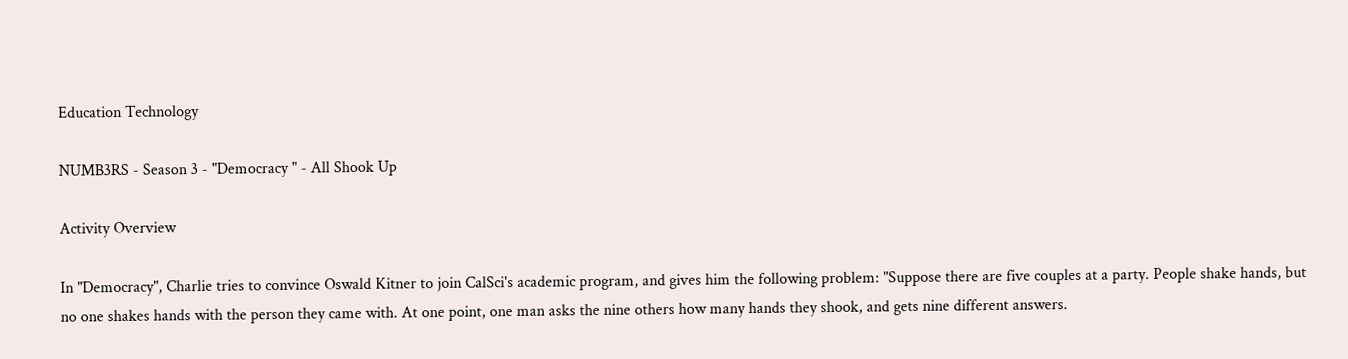Education Technology

NUMB3RS - Season 3 - "Democracy " - All Shook Up

Activity Overview

In "Democracy", Charlie tries to convince Oswald Kitner to join CalSci's academic program, and gives him the following problem: "Suppose there are five couples at a party. People shake hands, but no one shakes hands with the person they came with. At one point, one man asks the nine others how many hands they shook, and gets nine different answers.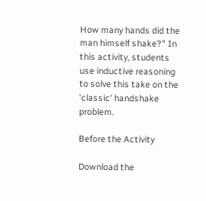How many hands did the man himself shake?" In this activity, students use inductive reasoning to solve this take on the 'classic' handshake problem.

Before the Activity

Download the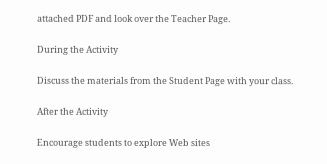attached PDF and look over the Teacher Page.

During the Activity

Discuss the materials from the Student Page with your class.

After the Activity

Encourage students to explore Web sites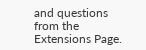and questions from the Extensions Page.